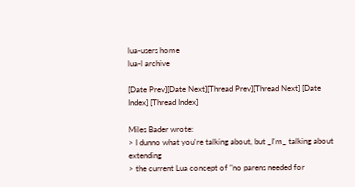lua-users home
lua-l archive

[Date Prev][Date Next][Thread Prev][Thread Next] [Date Index] [Thread Index]

Miles Bader wrote:
> I dunno what you're talking about, but _I'm_ talking about extending
> the current Lua concept of "no parens needed for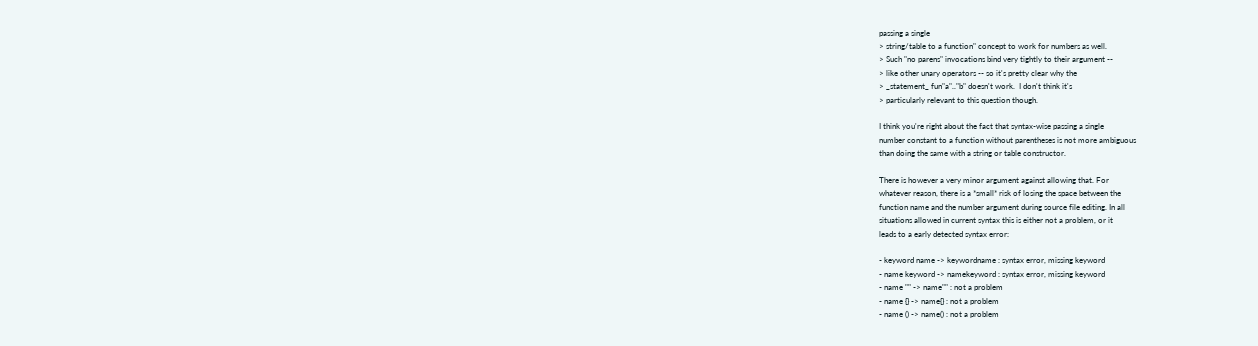passing a single
> string/table to a function" concept to work for numbers as well.
> Such "no parens" invocations bind very tightly to their argument --
> like other unary operators -- so it's pretty clear why the
> _statement_ fun"a".."b" doesn't work.  I don't think it's
> particularly relevant to this question though.

I think you're right about the fact that syntax-wise passing a single
number constant to a function without parentheses is not more ambiguous
than doing the same with a string or table constructor.

There is however a very minor argument against allowing that. For
whatever reason, there is a *small* risk of losing the space between the
function name and the number argument during source file editing. In all
situations allowed in current syntax this is either not a problem, or it
leads to a early detected syntax error:

- keyword name -> keywordname : syntax error, missing keyword
- name keyword -> namekeyword : syntax error, missing keyword
- name "" -> name"" : not a problem
- name {} -> name{} : not a problem
- name () -> name() : not a problem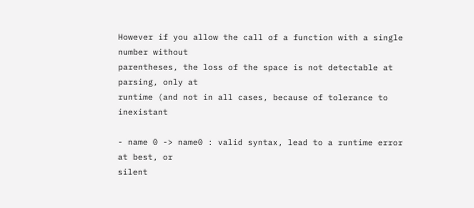However if you allow the call of a function with a single number without
parentheses, the loss of the space is not detectable at parsing, only at
runtime (and not in all cases, because of tolerance to inexistant

- name 0 -> name0 : valid syntax, lead to a runtime error at best, or
silent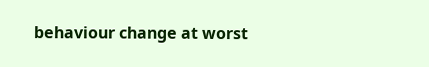behaviour change at worst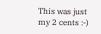This was just my 2 cents :-)